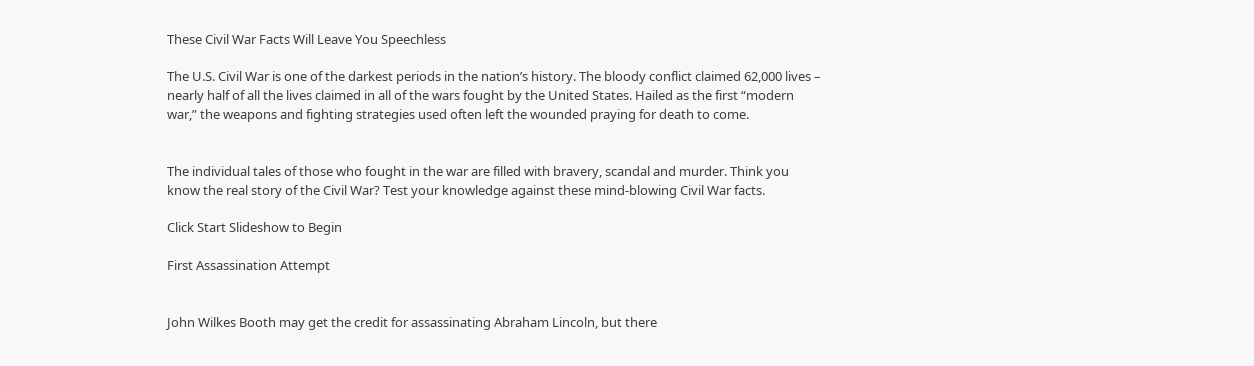These Civil War Facts Will Leave You Speechless

The U.S. Civil War is one of the darkest periods in the nation’s history. The bloody conflict claimed 62,000 lives – nearly half of all the lives claimed in all of the wars fought by the United States. Hailed as the first “modern war,” the weapons and fighting strategies used often left the wounded praying for death to come.


The individual tales of those who fought in the war are filled with bravery, scandal and murder. Think you know the real story of the Civil War? Test your knowledge against these mind-blowing Civil War facts.

Click Start Slideshow to Begin

First Assassination Attempt


John Wilkes Booth may get the credit for assassinating Abraham Lincoln, but there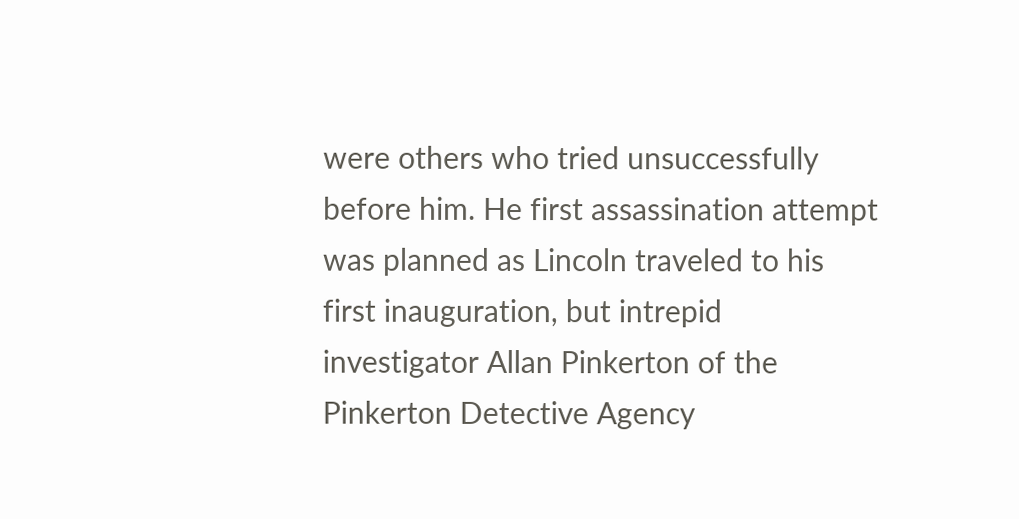were others who tried unsuccessfully before him. He first assassination attempt was planned as Lincoln traveled to his first inauguration, but intrepid investigator Allan Pinkerton of the Pinkerton Detective Agency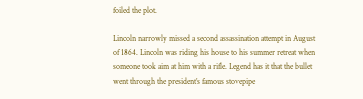foiled the plot.

Lincoln narrowly missed a second assassination attempt in August of 1864. Lincoln was riding his house to his summer retreat when someone took aim at him with a rifle. Legend has it that the bullet went through the president’s famous stovepipe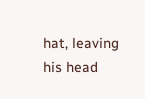hat, leaving his head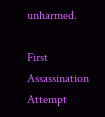unharmed.

First Assassination Attempt